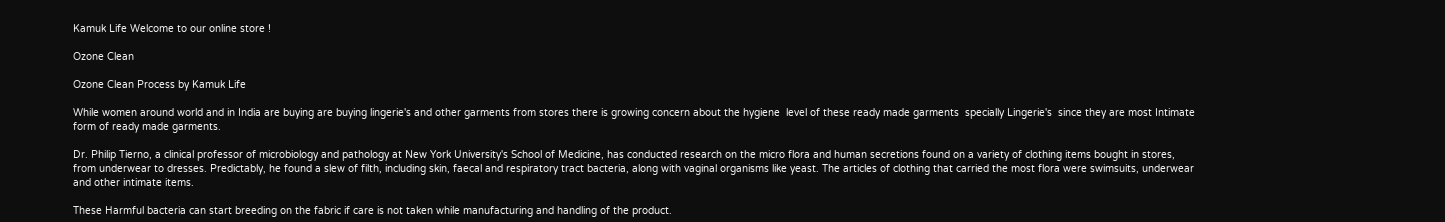Kamuk Life Welcome to our online store !

Ozone Clean

Ozone Clean Process by Kamuk Life

While women around world and in India are buying are buying lingerie's and other garments from stores there is growing concern about the hygiene  level of these ready made garments  specially Lingerie's  since they are most Intimate form of ready made garments.

Dr. Philip Tierno, a clinical professor of microbiology and pathology at New York University's School of Medicine, has conducted research on the micro flora and human secretions found on a variety of clothing items bought in stores, from underwear to dresses. Predictably, he found a slew of filth, including skin, faecal and respiratory tract bacteria, along with vaginal organisms like yeast. The articles of clothing that carried the most flora were swimsuits, underwear and other intimate items.

These Harmful bacteria can start breeding on the fabric if care is not taken while manufacturing and handling of the product.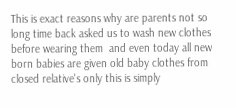This is exact reasons why are parents not so long time back asked us to wash new clothes before wearing them  and even today all new born babies are given old baby clothes from closed relative's only this is simply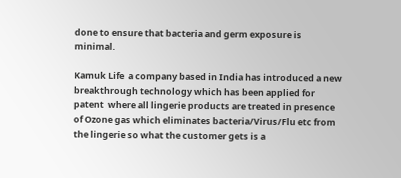done to ensure that bacteria and germ exposure is minimal.

Kamuk Life  a company based in India has introduced a new breakthrough technology which has been applied for patent  where all lingerie products are treated in presence of Ozone gas which eliminates bacteria/Virus/Flu etc from the lingerie so what the customer gets is a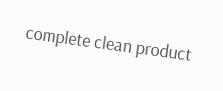complete clean product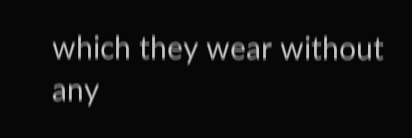which they wear without any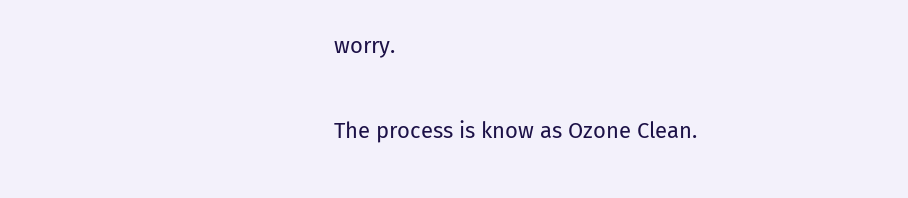worry.

The process is know as Ozone Clean.